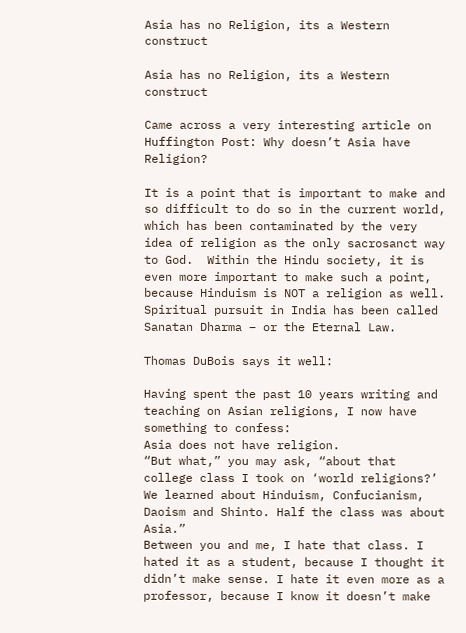Asia has no Religion, its a Western construct

Asia has no Religion, its a Western construct

Came across a very interesting article on Huffington Post: Why doesn’t Asia have Religion?

It is a point that is important to make and so difficult to do so in the current world, which has been contaminated by the very idea of religion as the only sacrosanct way to God.  Within the Hindu society, it is even more important to make such a point, because Hinduism is NOT a religion as well.  Spiritual pursuit in India has been called Sanatan Dharma – or the Eternal Law.

Thomas DuBois says it well:

Having spent the past 10 years writing and teaching on Asian religions, I now have something to confess:
Asia does not have religion.
“But what,” you may ask, “about that college class I took on ‘world religions?’ We learned about Hinduism, Confucianism, Daoism and Shinto. Half the class was about Asia.”
Between you and me, I hate that class. I hated it as a student, because I thought it didn’t make sense. I hate it even more as a professor, because I know it doesn’t make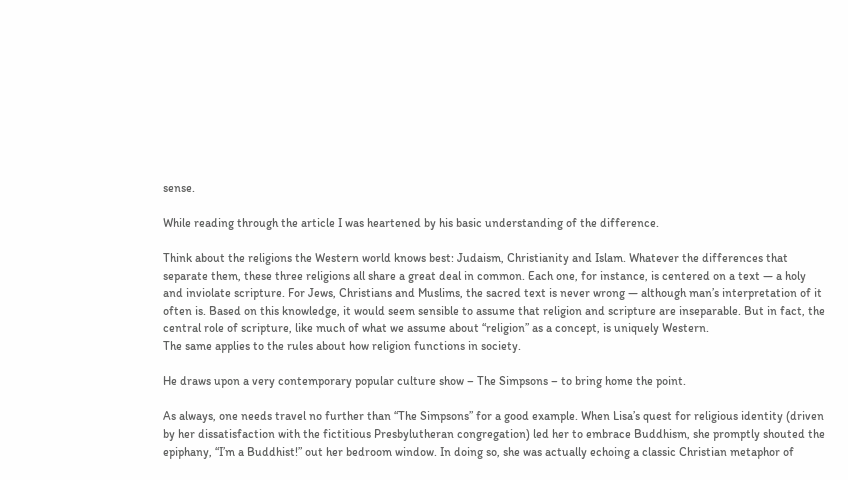sense.

While reading through the article I was heartened by his basic understanding of the difference.

Think about the religions the Western world knows best: Judaism, Christianity and Islam. Whatever the differences that separate them, these three religions all share a great deal in common. Each one, for instance, is centered on a text — a holy and inviolate scripture. For Jews, Christians and Muslims, the sacred text is never wrong — although man’s interpretation of it often is. Based on this knowledge, it would seem sensible to assume that religion and scripture are inseparable. But in fact, the central role of scripture, like much of what we assume about “religion” as a concept, is uniquely Western.
The same applies to the rules about how religion functions in society.

He draws upon a very contemporary popular culture show – The Simpsons – to bring home the point.

As always, one needs travel no further than “The Simpsons” for a good example. When Lisa’s quest for religious identity (driven by her dissatisfaction with the fictitious Presbylutheran congregation) led her to embrace Buddhism, she promptly shouted the epiphany, “I’m a Buddhist!” out her bedroom window. In doing so, she was actually echoing a classic Christian metaphor of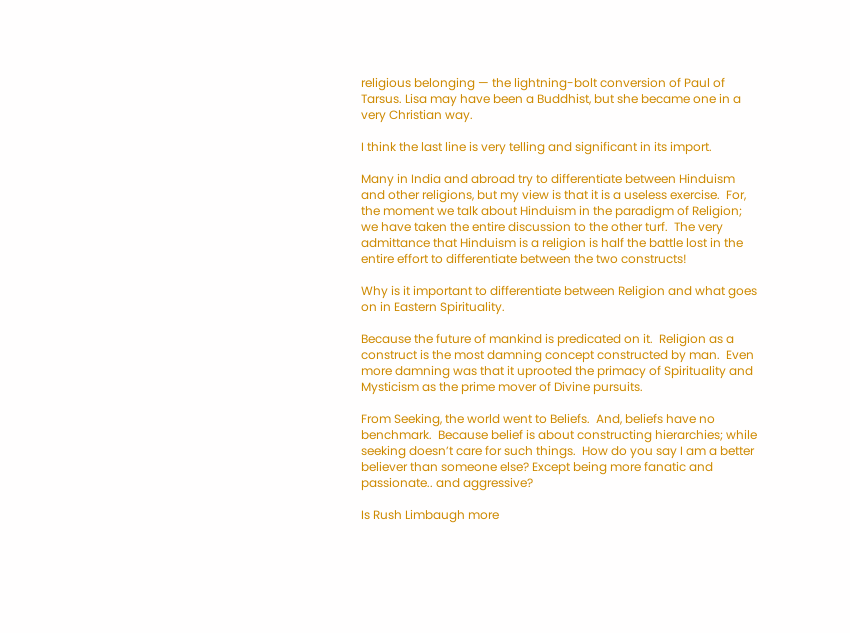religious belonging — the lightning-bolt conversion of Paul of Tarsus. Lisa may have been a Buddhist, but she became one in a very Christian way.

I think the last line is very telling and significant in its import.

Many in India and abroad try to differentiate between Hinduism and other religions, but my view is that it is a useless exercise.  For, the moment we talk about Hinduism in the paradigm of Religion; we have taken the entire discussion to the other turf.  The very admittance that Hinduism is a religion is half the battle lost in the entire effort to differentiate between the two constructs!

Why is it important to differentiate between Religion and what goes on in Eastern Spirituality.

Because the future of mankind is predicated on it.  Religion as a construct is the most damning concept constructed by man.  Even more damning was that it uprooted the primacy of Spirituality and Mysticism as the prime mover of Divine pursuits.

From Seeking, the world went to Beliefs.  And, beliefs have no benchmark.  Because belief is about constructing hierarchies; while seeking doesn’t care for such things.  How do you say I am a better believer than someone else? Except being more fanatic and passionate.. and aggressive?

Is Rush Limbaugh more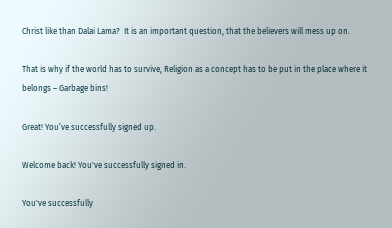Christ like than Dalai Lama?  It is an important question, that the believers will mess up on.

That is why if the world has to survive, Religion as a concept has to be put in the place where it belongs – Garbage bins!

Great! You’ve successfully signed up.

Welcome back! You've successfully signed in.

You've successfully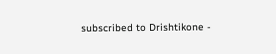subscribed to Drishtikone -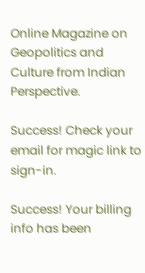Online Magazine on Geopolitics and Culture from Indian Perspective.

Success! Check your email for magic link to sign-in.

Success! Your billing info has been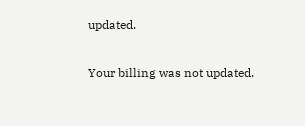updated.

Your billing was not updated.